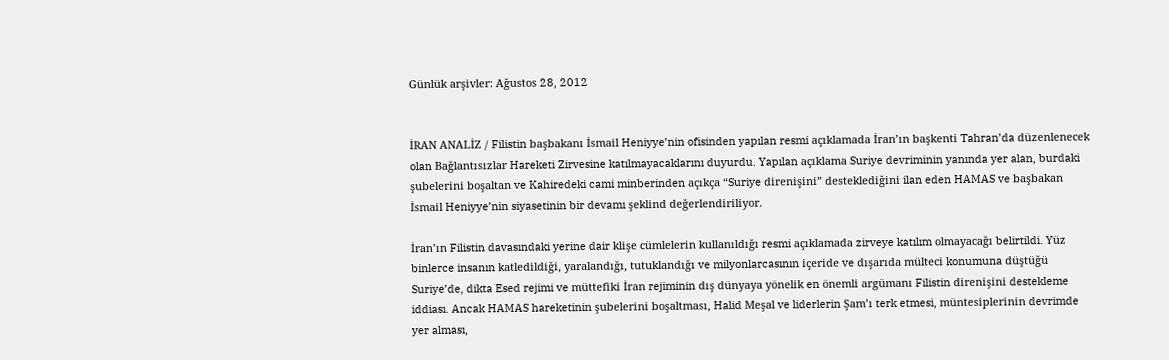Günlük arşivler: Ağustos 28, 2012


İRAN ANALİZ / Filistin başbakanı İsmail Heniyye’nin ofisinden yapılan resmi açıklamada İran’ın başkenti Tahran’da düzenlenecek olan Bağlantısızlar Hareketi Zirvesine katılmayacaklarını duyurdu. Yapılan açıklama Suriye devriminin yanında yer alan, burdaki şubelerini boşaltan ve Kahiredeki cami minberinden açıkça “Suriye direnişini” desteklediğini ilan eden HAMAS ve başbakan İsmail Heniyye’nin siyasetinin bir devamı şeklind değerlendiriliyor.

İran’ın Filistin davasındaki yerine dair klişe cümlelerin kullanıldığı resmi açıklamada zirveye katılım olmayacağı belirtildi. Yüz binlerce insanın katledildiği, yaralandığı, tutuklandığı ve milyonlarcasının içeride ve dışarıda mülteci konumuna düştüğü Suriye’de, dikta Esed rejimi ve müttefiki İran rejiminin dış dünyaya yönelik en önemli argümanı Filistin direnişini destekleme iddiası. Ancak HAMAS hareketinin şubelerini boşaltması, Halid Meşal ve liderlerin Şam’ı terk etmesi, müntesiplerinin devrimde yer alması,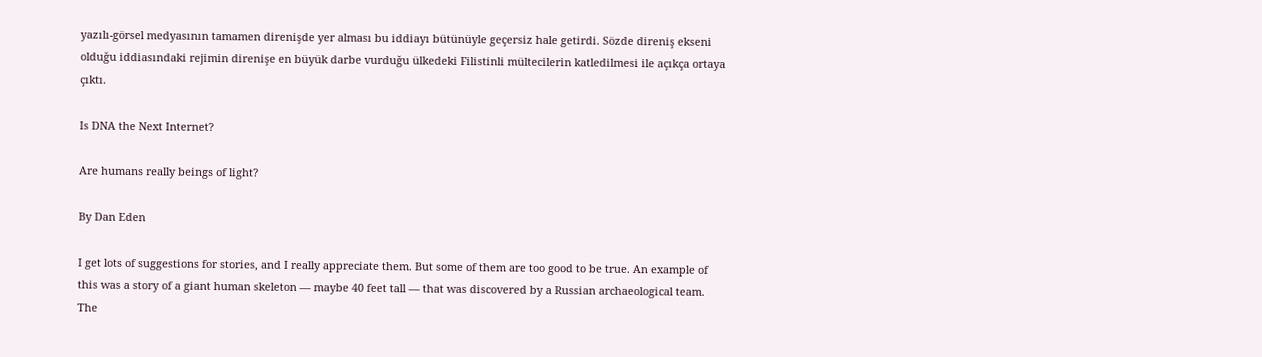yazılı-görsel medyasının tamamen direnişde yer alması bu iddiayı bütünüyle geçersiz hale getirdi. Sözde direniş ekseni olduğu iddiasındaki rejimin direnişe en büyük darbe vurduğu ülkedeki Filistinli mültecilerin katledilmesi ile açıkça ortaya çıktı.

Is DNA the Next Internet?

Are humans really beings of light?

By Dan Eden

I get lots of suggestions for stories, and I really appreciate them. But some of them are too good to be true. An example of this was a story of a giant human skeleton — maybe 40 feet tall — that was discovered by a Russian archaeological team. The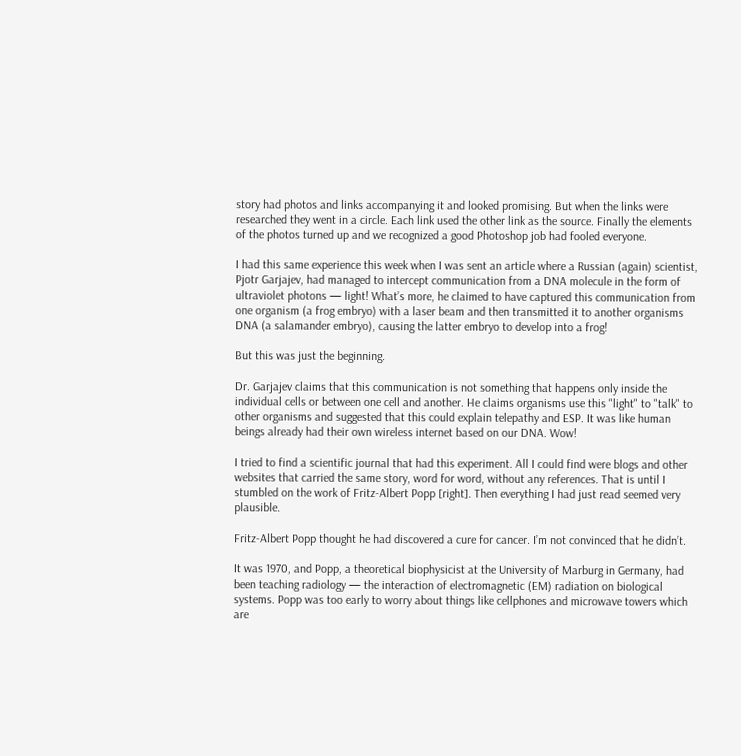story had photos and links accompanying it and looked promising. But when the links were researched they went in a circle. Each link used the other link as the source. Finally the elements of the photos turned up and we recognized a good Photoshop job had fooled everyone.

I had this same experience this week when I was sent an article where a Russian (again) scientist, Pjotr Garjajev, had managed to intercept communication from a DNA molecule in the form of ultraviolet photons — light! What’s more, he claimed to have captured this communication from one organism (a frog embryo) with a laser beam and then transmitted it to another organisms DNA (a salamander embryo), causing the latter embryo to develop into a frog!

But this was just the beginning.

Dr. Garjajev claims that this communication is not something that happens only inside the individual cells or between one cell and another. He claims organisms use this "light" to "talk" to other organisms and suggested that this could explain telepathy and ESP. It was like human beings already had their own wireless internet based on our DNA. Wow!

I tried to find a scientific journal that had this experiment. All I could find were blogs and other websites that carried the same story, word for word, without any references. That is until I stumbled on the work of Fritz-Albert Popp [right]. Then everything I had just read seemed very plausible.

Fritz-Albert Popp thought he had discovered a cure for cancer. I’m not convinced that he didn’t.

It was 1970, and Popp, a theoretical biophysicist at the University of Marburg in Germany, had been teaching radiology — the interaction of electromagnetic (EM) radiation on biological systems. Popp was too early to worry about things like cellphones and microwave towers which are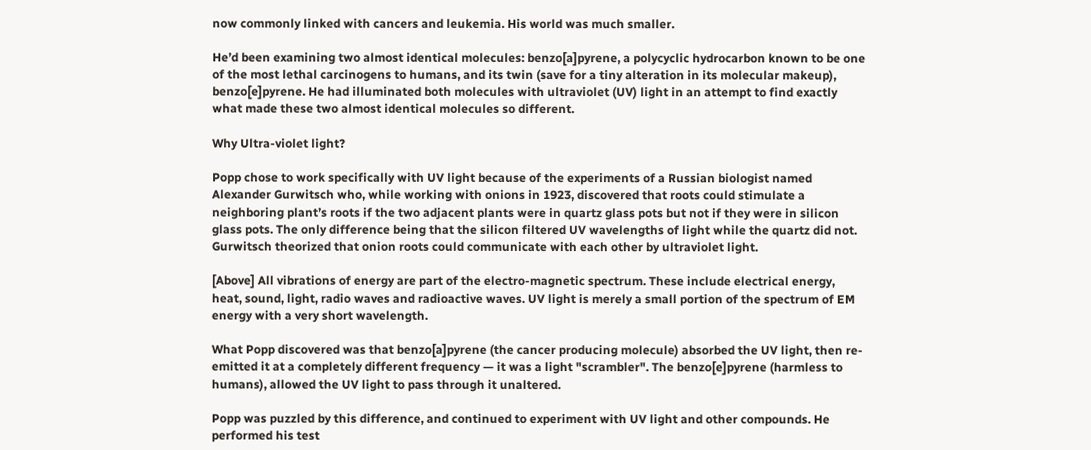now commonly linked with cancers and leukemia. His world was much smaller.

He’d been examining two almost identical molecules: benzo[a]pyrene, a polycyclic hydrocarbon known to be one of the most lethal carcinogens to humans, and its twin (save for a tiny alteration in its molecular makeup), benzo[e]pyrene. He had illuminated both molecules with ultraviolet (UV) light in an attempt to find exactly what made these two almost identical molecules so different.

Why Ultra-violet light?

Popp chose to work specifically with UV light because of the experiments of a Russian biologist named Alexander Gurwitsch who, while working with onions in 1923, discovered that roots could stimulate a neighboring plant’s roots if the two adjacent plants were in quartz glass pots but not if they were in silicon glass pots. The only difference being that the silicon filtered UV wavelengths of light while the quartz did not. Gurwitsch theorized that onion roots could communicate with each other by ultraviolet light.

[Above] All vibrations of energy are part of the electro-magnetic spectrum. These include electrical energy, heat, sound, light, radio waves and radioactive waves. UV light is merely a small portion of the spectrum of EM energy with a very short wavelength.

What Popp discovered was that benzo[a]pyrene (the cancer producing molecule) absorbed the UV light, then re-emitted it at a completely different frequency — it was a light "scrambler". The benzo[e]pyrene (harmless to humans), allowed the UV light to pass through it unaltered.

Popp was puzzled by this difference, and continued to experiment with UV light and other compounds. He performed his test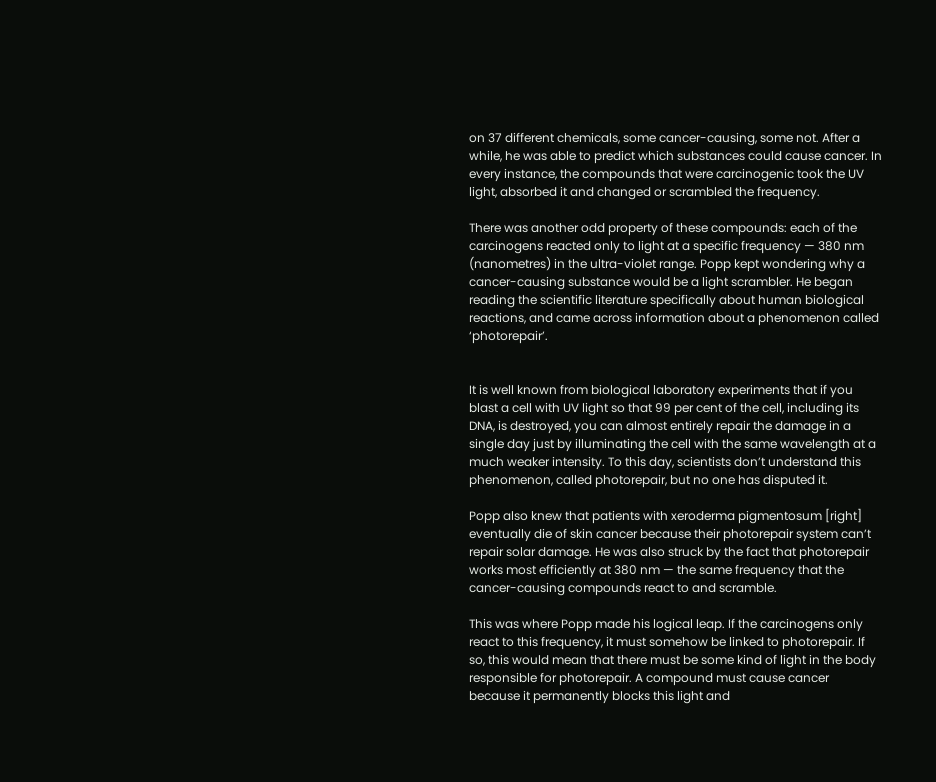on 37 different chemicals, some cancer-causing, some not. After a while, he was able to predict which substances could cause cancer. In every instance, the compounds that were carcinogenic took the UV light, absorbed it and changed or scrambled the frequency.

There was another odd property of these compounds: each of the carcinogens reacted only to light at a specific frequency — 380 nm (nanometres) in the ultra-violet range. Popp kept wondering why a cancer-causing substance would be a light scrambler. He began reading the scientific literature specifically about human biological reactions, and came across information about a phenomenon called ‘photorepair’.


It is well known from biological laboratory experiments that if you blast a cell with UV light so that 99 per cent of the cell, including its DNA, is destroyed, you can almost entirely repair the damage in a single day just by illuminating the cell with the same wavelength at a much weaker intensity. To this day, scientists don’t understand this phenomenon, called photorepair, but no one has disputed it.

Popp also knew that patients with xeroderma pigmentosum [right] eventually die of skin cancer because their photorepair system can’t repair solar damage. He was also struck by the fact that photorepair works most efficiently at 380 nm — the same frequency that the cancer-causing compounds react to and scramble.

This was where Popp made his logical leap. If the carcinogens only react to this frequency, it must somehow be linked to photorepair. If so, this would mean that there must be some kind of light in the body responsible for photorepair. A compound must cause cancer because it permanently blocks this light and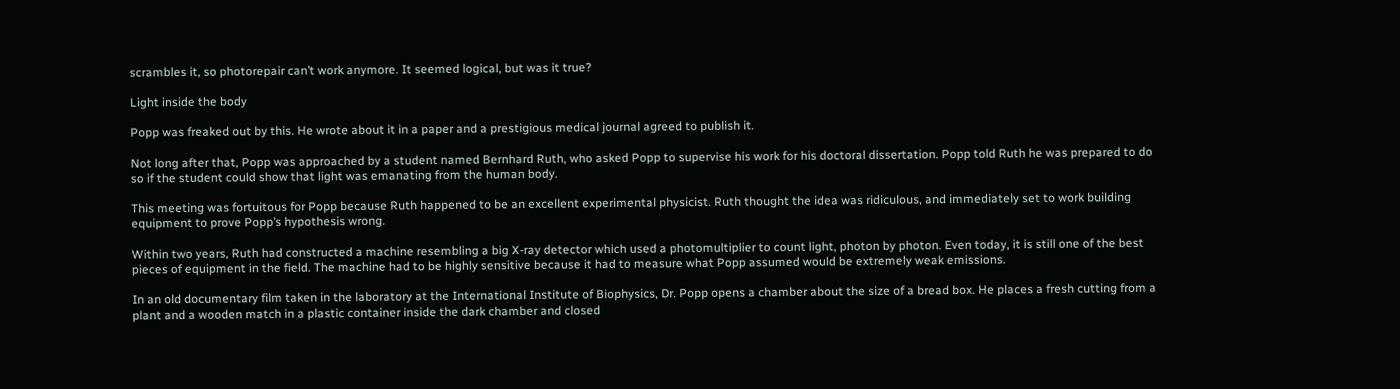scrambles it, so photorepair can’t work anymore. It seemed logical, but was it true?

Light inside the body

Popp was freaked out by this. He wrote about it in a paper and a prestigious medical journal agreed to publish it.

Not long after that, Popp was approached by a student named Bernhard Ruth, who asked Popp to supervise his work for his doctoral dissertation. Popp told Ruth he was prepared to do so if the student could show that light was emanating from the human body.

This meeting was fortuitous for Popp because Ruth happened to be an excellent experimental physicist. Ruth thought the idea was ridiculous, and immediately set to work building equipment to prove Popp’s hypothesis wrong.

Within two years, Ruth had constructed a machine resembling a big X-ray detector which used a photomultiplier to count light, photon by photon. Even today, it is still one of the best pieces of equipment in the field. The machine had to be highly sensitive because it had to measure what Popp assumed would be extremely weak emissions.

In an old documentary film taken in the laboratory at the International Institute of Biophysics, Dr. Popp opens a chamber about the size of a bread box. He places a fresh cutting from a plant and a wooden match in a plastic container inside the dark chamber and closed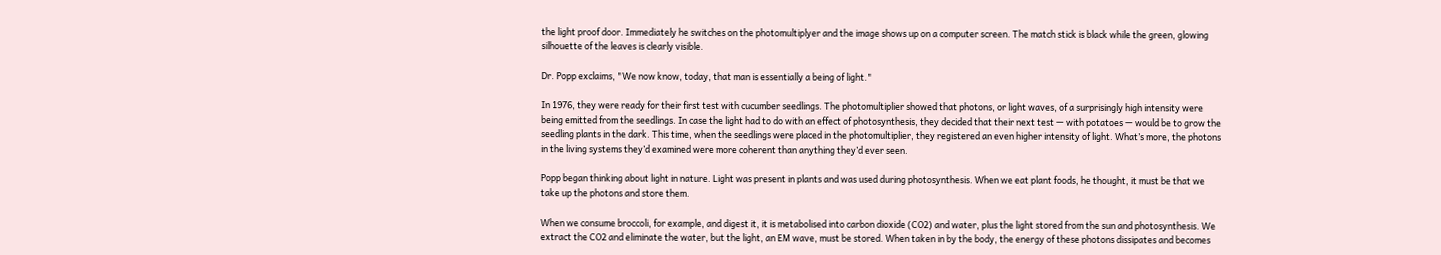the light proof door. Immediately he switches on the photomultiplyer and the image shows up on a computer screen. The match stick is black while the green, glowing silhouette of the leaves is clearly visible.

Dr. Popp exclaims, "We now know, today, that man is essentially a being of light."

In 1976, they were ready for their first test with cucumber seedlings. The photomultiplier showed that photons, or light waves, of a surprisingly high intensity were being emitted from the seedlings. In case the light had to do with an effect of photosynthesis, they decided that their next test — with potatoes — would be to grow the seedling plants in the dark. This time, when the seedlings were placed in the photomultiplier, they registered an even higher intensity of light. What’s more, the photons in the living systems they’d examined were more coherent than anything they’d ever seen.

Popp began thinking about light in nature. Light was present in plants and was used during photosynthesis. When we eat plant foods, he thought, it must be that we take up the photons and store them.

When we consume broccoli, for example, and digest it, it is metabolised into carbon dioxide (CO2) and water, plus the light stored from the sun and photosynthesis. We extract the CO2 and eliminate the water, but the light, an EM wave, must be stored. When taken in by the body, the energy of these photons dissipates and becomes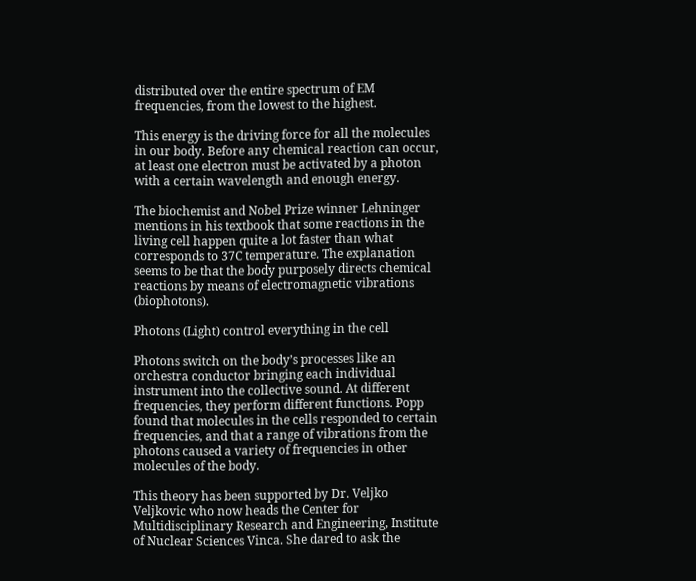distributed over the entire spectrum of EM frequencies, from the lowest to the highest.

This energy is the driving force for all the molecules in our body. Before any chemical reaction can occur, at least one electron must be activated by a photon with a certain wavelength and enough energy.

The biochemist and Nobel Prize winner Lehninger mentions in his textbook that some reactions in the living cell happen quite a lot faster than what corresponds to 37C temperature. The explanation seems to be that the body purposely directs chemical reactions by means of electromagnetic vibrations (biophotons).

Photons (Light) control everything in the cell

Photons switch on the body’s processes like an orchestra conductor bringing each individual instrument into the collective sound. At different frequencies, they perform different functions. Popp found that molecules in the cells responded to certain frequencies, and that a range of vibrations from the photons caused a variety of frequencies in other molecules of the body.

This theory has been supported by Dr. Veljko Veljkovic who now heads the Center for Multidisciplinary Research and Engineering, Institute of Nuclear Sciences Vinca. She dared to ask the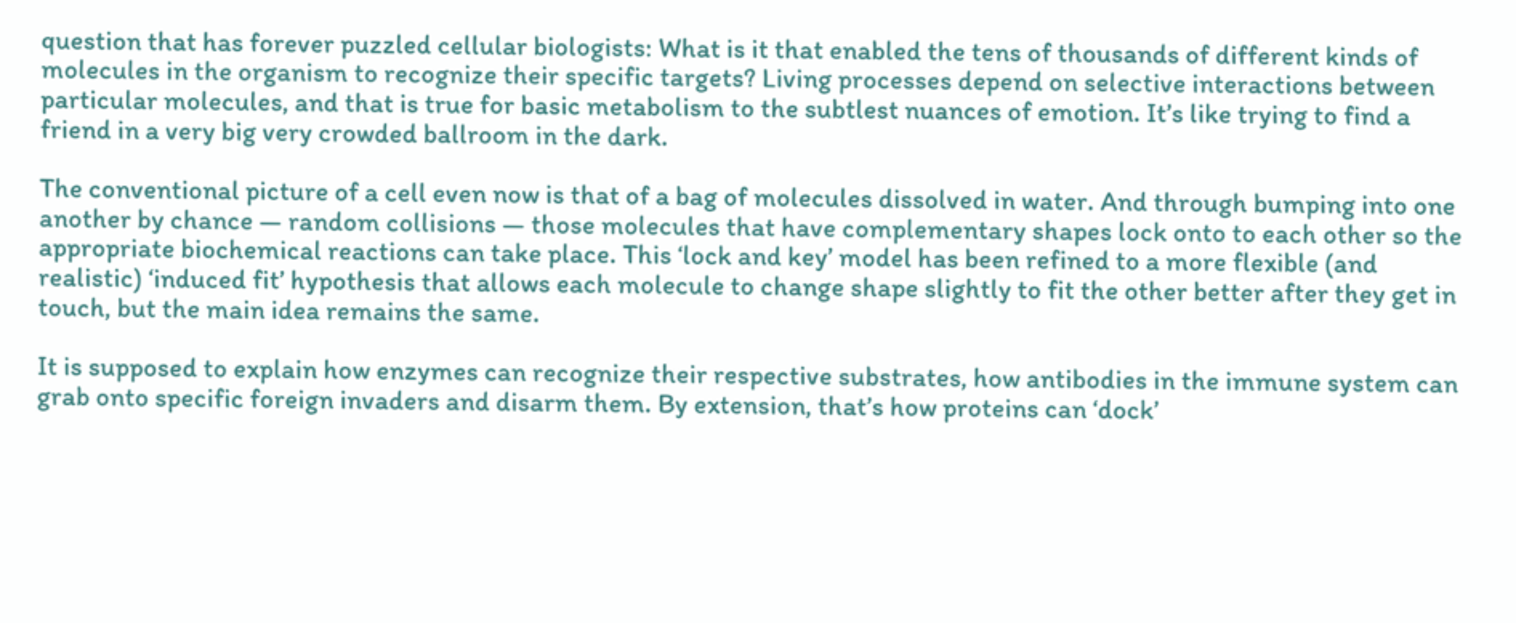question that has forever puzzled cellular biologists: What is it that enabled the tens of thousands of different kinds of molecules in the organism to recognize their specific targets? Living processes depend on selective interactions between particular molecules, and that is true for basic metabolism to the subtlest nuances of emotion. It’s like trying to find a friend in a very big very crowded ballroom in the dark.

The conventional picture of a cell even now is that of a bag of molecules dissolved in water. And through bumping into one another by chance — random collisions — those molecules that have complementary shapes lock onto to each other so the appropriate biochemical reactions can take place. This ‘lock and key’ model has been refined to a more flexible (and realistic) ‘induced fit’ hypothesis that allows each molecule to change shape slightly to fit the other better after they get in touch, but the main idea remains the same.

It is supposed to explain how enzymes can recognize their respective substrates, how antibodies in the immune system can grab onto specific foreign invaders and disarm them. By extension, that’s how proteins can ‘dock’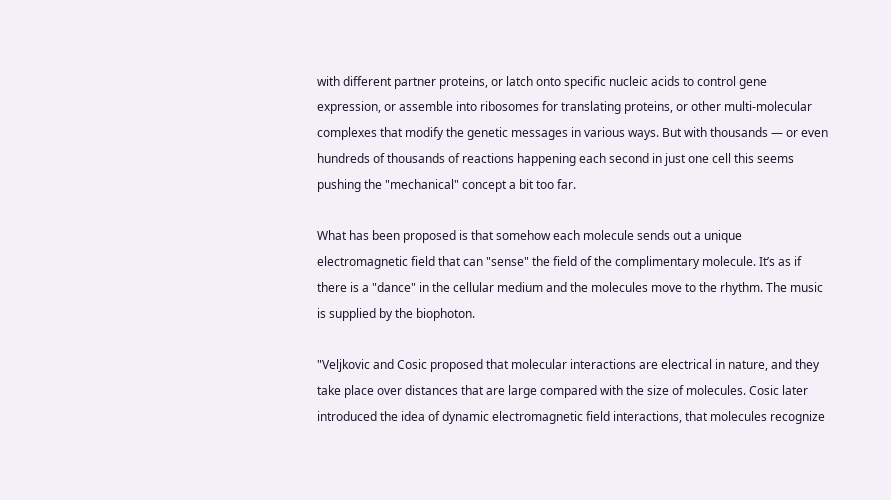with different partner proteins, or latch onto specific nucleic acids to control gene expression, or assemble into ribosomes for translating proteins, or other multi-molecular complexes that modify the genetic messages in various ways. But with thousands — or even hundreds of thousands of reactions happening each second in just one cell this seems pushing the "mechanical" concept a bit too far.

What has been proposed is that somehow each molecule sends out a unique electromagnetic field that can "sense" the field of the complimentary molecule. It’s as if there is a "dance" in the cellular medium and the molecules move to the rhythm. The music is supplied by the biophoton.

"Veljkovic and Cosic proposed that molecular interactions are electrical in nature, and they take place over distances that are large compared with the size of molecules. Cosic later introduced the idea of dynamic electromagnetic field interactions, that molecules recognize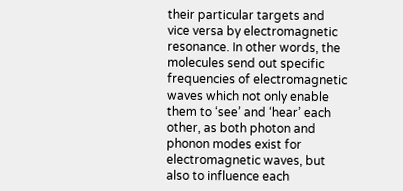their particular targets and vice versa by electromagnetic resonance. In other words, the molecules send out specific frequencies of electromagnetic waves which not only enable them to ‘see’ and ‘hear’ each other, as both photon and phonon modes exist for electromagnetic waves, but also to influence each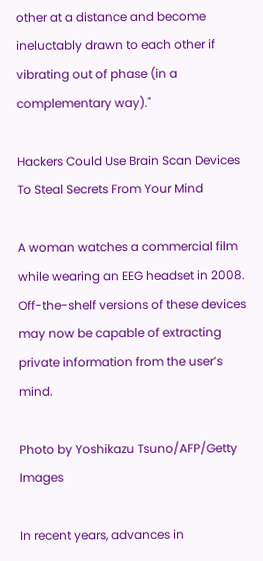other at a distance and become ineluctably drawn to each other if vibrating out of phase (in a complementary way)."

Hackers Could Use Brain Scan Devices To Steal Secrets From Your Mind

A woman watches a commercial film while wearing an EEG headset in 2008. Off-the-shelf versions of these devices may now be capable of extracting private information from the user’s mind.

Photo by Yoshikazu Tsuno/AFP/Getty Images

In recent years, advances in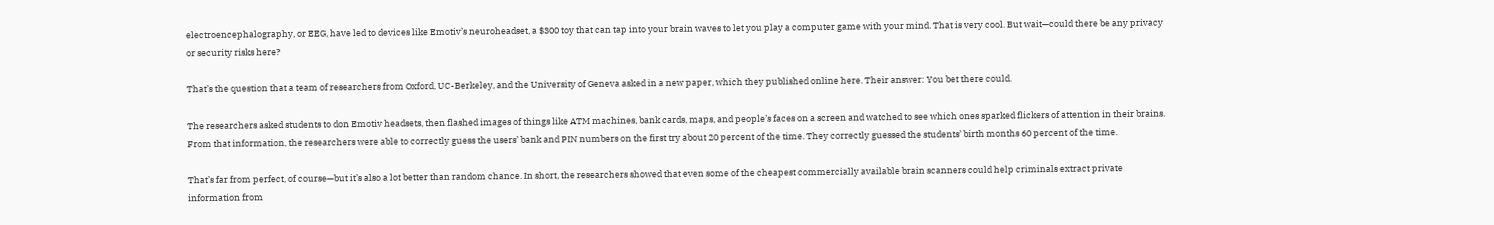electroencephalography, or EEG, have led to devices like Emotiv’s neuroheadset, a $300 toy that can tap into your brain waves to let you play a computer game with your mind. That is very cool. But wait—could there be any privacy or security risks here?

That’s the question that a team of researchers from Oxford, UC-Berkeley, and the University of Geneva asked in a new paper, which they published online here. Their answer: You bet there could.

The researchers asked students to don Emotiv headsets, then flashed images of things like ATM machines, bank cards, maps, and people’s faces on a screen and watched to see which ones sparked flickers of attention in their brains. From that information, the researchers were able to correctly guess the users’ bank and PIN numbers on the first try about 20 percent of the time. They correctly guessed the students’ birth months 60 percent of the time.

That’s far from perfect, of course—but it’s also a lot better than random chance. In short, the researchers showed that even some of the cheapest commercially available brain scanners could help criminals extract private information from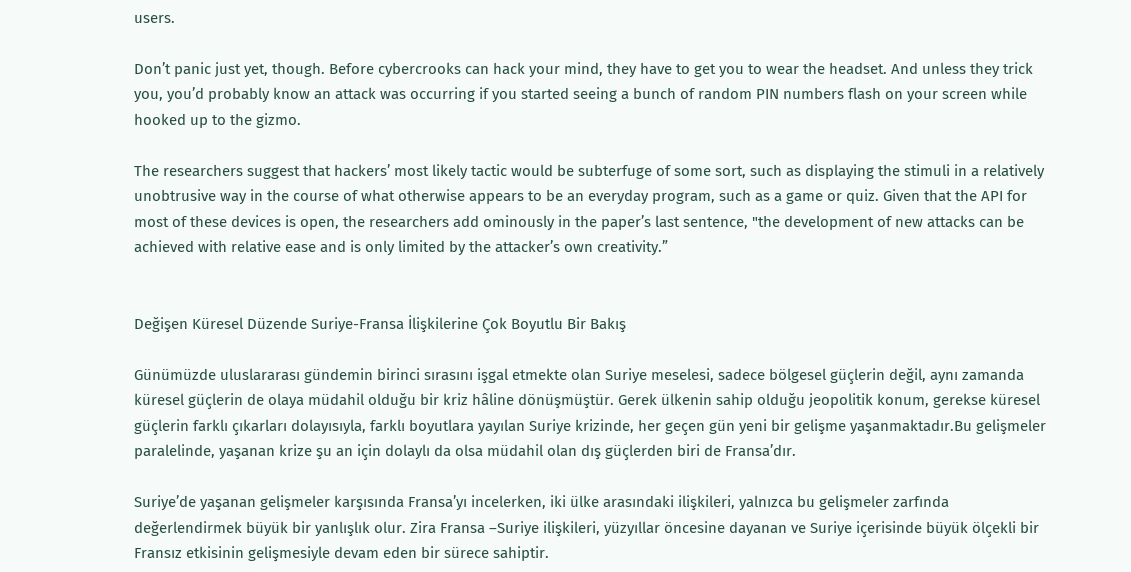users.

Don’t panic just yet, though. Before cybercrooks can hack your mind, they have to get you to wear the headset. And unless they trick you, you’d probably know an attack was occurring if you started seeing a bunch of random PIN numbers flash on your screen while hooked up to the gizmo.

The researchers suggest that hackers’ most likely tactic would be subterfuge of some sort, such as displaying the stimuli in a relatively unobtrusive way in the course of what otherwise appears to be an everyday program, such as a game or quiz. Given that the API for most of these devices is open, the researchers add ominously in the paper’s last sentence, "the development of new attacks can be achieved with relative ease and is only limited by the attacker’s own creativity.”


Değişen Küresel Düzende Suriye-Fransa İlişkilerine Çok Boyutlu Bir Bakış

Günümüzde uluslararası gündemin birinci sırasını işgal etmekte olan Suriye meselesi, sadece bölgesel güçlerin değil, aynı zamanda küresel güçlerin de olaya müdahil olduğu bir kriz hâline dönüşmüştür. Gerek ülkenin sahip olduğu jeopolitik konum, gerekse küresel güçlerin farklı çıkarları dolayısıyla, farklı boyutlara yayılan Suriye krizinde, her geçen gün yeni bir gelişme yaşanmaktadır.Bu gelişmeler paralelinde, yaşanan krize şu an için dolaylı da olsa müdahil olan dış güçlerden biri de Fransa’dır.

Suriye’de yaşanan gelişmeler karşısında Fransa’yı incelerken, iki ülke arasındaki ilişkileri, yalnızca bu gelişmeler zarfında değerlendirmek büyük bir yanlışlık olur. Zira Fransa –Suriye ilişkileri, yüzyıllar öncesine dayanan ve Suriye içerisinde büyük ölçekli bir Fransız etkisinin gelişmesiyle devam eden bir sürece sahiptir.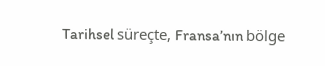Tarihsel süreçte, Fransa’nın bölge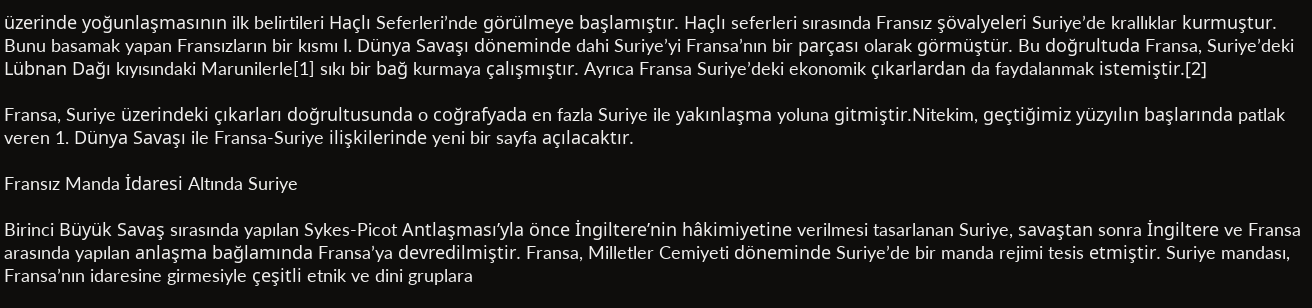üzerinde yoğunlaşmasının ilk belirtileri Haçlı Seferleri’nde görülmeye başlamıştır. Haçlı seferleri sırasında Fransız şövalyeleri Suriye’de krallıklar kurmuştur. Bunu basamak yapan Fransızların bir kısmı I. Dünya Savaşı döneminde dahi Suriye’yi Fransa’nın bir parçası olarak görmüştür. Bu doğrultuda Fransa, Suriye’deki Lübnan Dağı kıyısındaki Marunilerle[1] sıkı bir bağ kurmaya çalışmıştır. Ayrıca Fransa Suriye’deki ekonomik çıkarlardan da faydalanmak istemiştir.[2]

Fransa, Suriye üzerindeki çıkarları doğrultusunda o coğrafyada en fazla Suriye ile yakınlaşma yoluna gitmiştir.Nitekim, geçtiğimiz yüzyılın başlarında patlak veren 1. Dünya Savaşı ile Fransa-Suriye ilişkilerinde yeni bir sayfa açılacaktır.

Fransız Manda İdaresi Altında Suriye

Birinci Büyük Savaş sırasında yapılan Sykes-Picot Antlaşması’yla önce İngiltere’nin hâkimiyetine verilmesi tasarlanan Suriye, savaştan sonra İngiltere ve Fransa arasında yapılan anlaşma bağlamında Fransa’ya devredilmiştir. Fransa, Milletler Cemiyeti döneminde Suriye’de bir manda rejimi tesis etmiştir. Suriye mandası, Fransa’nın idaresine girmesiyle çeşitli etnik ve dini gruplara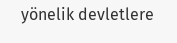yönelik devletlere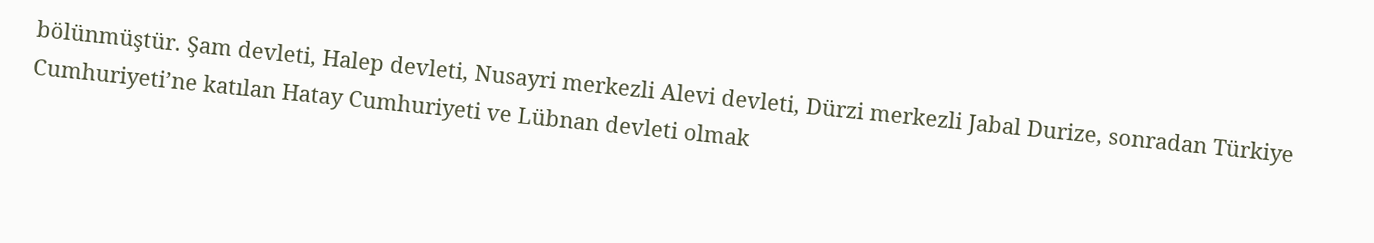bölünmüştür. Şam devleti, Halep devleti, Nusayri merkezli Alevi devleti, Dürzi merkezli Jabal Durize, sonradan Türkiye Cumhuriyeti’ne katılan Hatay Cumhuriyeti ve Lübnan devleti olmak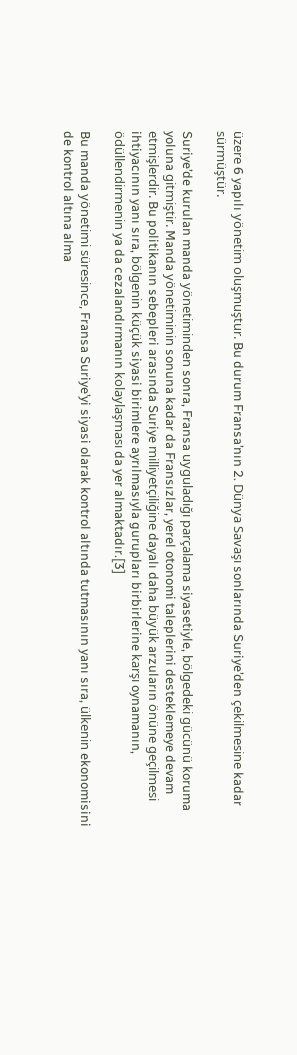üzere 6 yapılı yönetim oluşmuştur. Bu durum Fransa’nın 2. Dünya Savaşı sonlarında Suriye’den çekilmesine kadar sürmüştür.

Suriye’de kurulan manda yönetiminden sonra, Fransa uyguladığı parçalama siyasetiyle, bölgedeki gücünü koruma yoluna gitmiştir. Manda yönetiminin sonuna kadar da Fransızlar, yerel otonomi taleplerini desteklemeye devam etmişlerdir. Bu politikanın sebepleri arasında Suriye milliyetçiliğine dayalı daha büyük arzuların önüne geçilmesi ihtiyacının yanı sıra, bölgenin küçük siyasi birimlere ayrılmasıyla gurupları birbirlerine karşı oynamanın, ödüllendirmenin ya da cezalandırmanın kolaylaşması da yer almaktadır.[3]

Bu manda yönetimi süresince, Fransa Suriye’yi siyasi olarak kontrol altında tutmasının yanı sıra, ülkenin ekonomisini de kontrol altına alma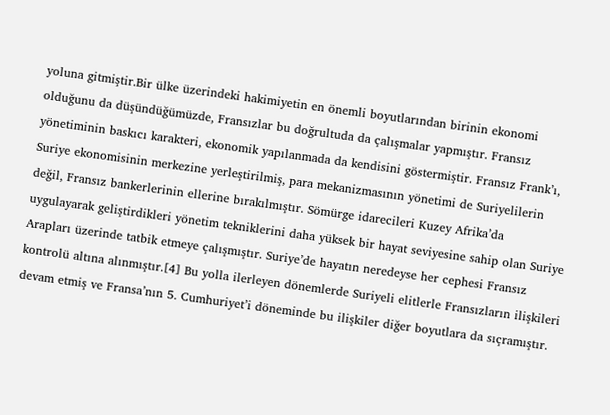yoluna gitmiştir.Bir ülke üzerindeki hakimiyetin en önemli boyutlarından birinin ekonomi olduğunu da düşündüğümüzde, Fransızlar bu doğrultuda da çalışmalar yapmıştır. Fransız yönetiminin baskıcı karakteri, ekonomik yapılanmada da kendisini göstermiştir. Fransız Frank’ı, Suriye ekonomisinin merkezine yerleştirilmiş, para mekanizmasının yönetimi de Suriyelilerin değil, Fransız bankerlerinin ellerine bırakılmıştır. Sömürge idarecileri Kuzey Afrika’da uygulayarak geliştirdikleri yönetim tekniklerini daha yüksek bir hayat seviyesine sahip olan Suriye Arapları üzerinde tatbik etmeye çalışmıştır. Suriye’de hayatın neredeyse her cephesi Fransız kontrolü altına alınmıştır.[4] Bu yolla ilerleyen dönemlerde Suriyeli elitlerle Fransızların ilişkileri devam etmiş ve Fransa’nın 5. Cumhuriyet’i döneminde bu ilişkiler diğer boyutlara da sıçramıştır.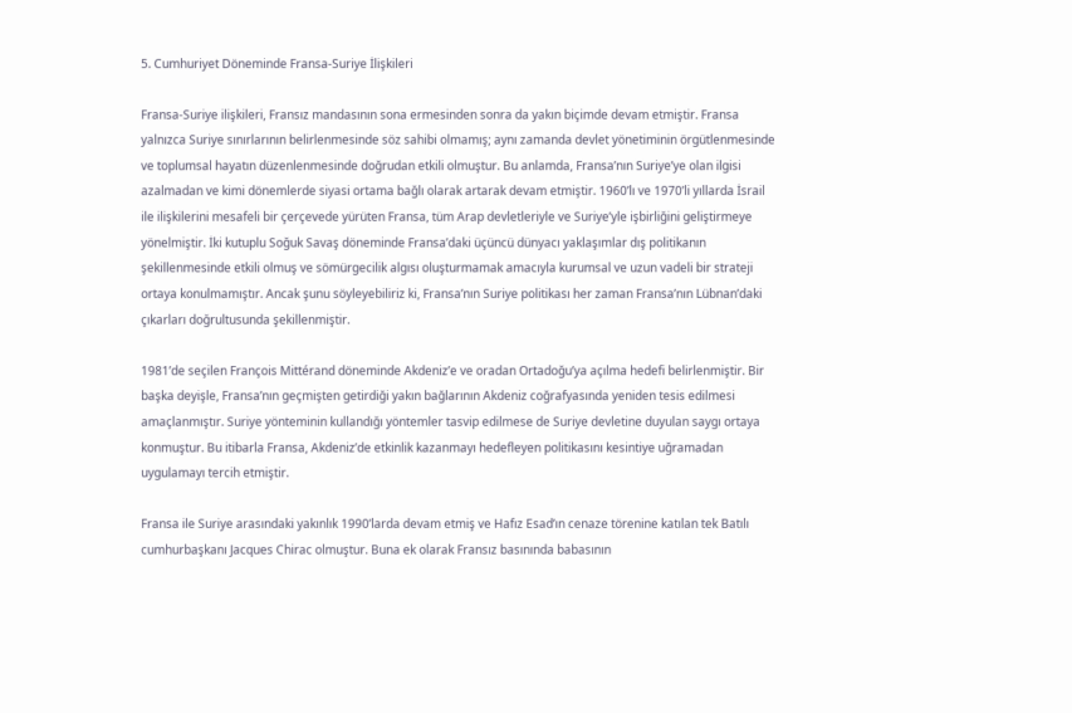5. Cumhuriyet Döneminde Fransa-Suriye İlişkileri

Fransa-Suriye ilişkileri, Fransız mandasının sona ermesinden sonra da yakın biçimde devam etmiştir. Fransa yalnızca Suriye sınırlarının belirlenmesinde söz sahibi olmamış; aynı zamanda devlet yönetiminin örgütlenmesinde ve toplumsal hayatın düzenlenmesinde doğrudan etkili olmuştur. Bu anlamda, Fransa’nın Suriye’ye olan ilgisi azalmadan ve kimi dönemlerde siyasi ortama bağlı olarak artarak devam etmiştir. 1960’lı ve 1970’li yıllarda İsrail ile ilişkilerini mesafeli bir çerçevede yürüten Fransa, tüm Arap devletleriyle ve Suriye’yle işbirliğini geliştirmeye yönelmiştir. İki kutuplu Soğuk Savaş döneminde Fransa’daki üçüncü dünyacı yaklaşımlar dış politikanın şekillenmesinde etkili olmuş ve sömürgecilik algısı oluşturmamak amacıyla kurumsal ve uzun vadeli bir strateji ortaya konulmamıştır. Ancak şunu söyleyebiliriz ki, Fransa’nın Suriye politikası her zaman Fransa’nın Lübnan’daki çıkarları doğrultusunda şekillenmiştir.

1981’de seçilen François Mittérand döneminde Akdeniz’e ve oradan Ortadoğu’ya açılma hedefi belirlenmiştir. Bir başka deyişle, Fransa’nın geçmişten getirdiği yakın bağlarının Akdeniz coğrafyasında yeniden tesis edilmesi amaçlanmıştır. Suriye yönteminin kullandığı yöntemler tasvip edilmese de Suriye devletine duyulan saygı ortaya konmuştur. Bu itibarla Fransa, Akdeniz’de etkinlik kazanmayı hedefleyen politikasını kesintiye uğramadan uygulamayı tercih etmiştir.

Fransa ile Suriye arasındaki yakınlık 1990’larda devam etmiş ve Hafız Esad’ın cenaze törenine katılan tek Batılı cumhurbaşkanı Jacques Chirac olmuştur. Buna ek olarak Fransız basınında babasının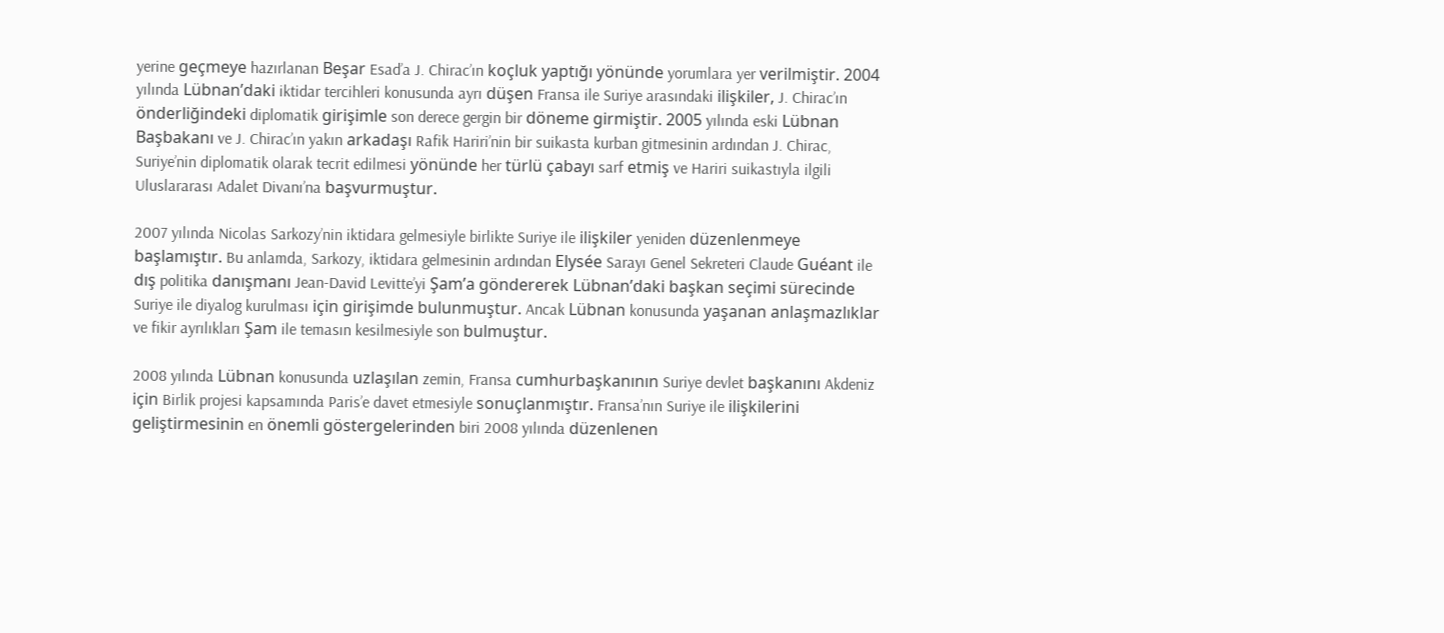yerine geçmeye hazırlanan Beşar Esad’a J. Chirac’ın koçluk yaptığı yönünde yorumlara yer verilmiştir. 2004 yılında Lübnan’daki iktidar tercihleri konusunda ayrı düşen Fransa ile Suriye arasındaki ilişkiler, J. Chirac’ın önderliğindeki diplomatik girişimle son derece gergin bir döneme girmiştir. 2005 yılında eski Lübnan Başbakanı ve J. Chirac’ın yakın arkadaşı Rafik Hariri’nin bir suikasta kurban gitmesinin ardından J. Chirac, Suriye’nin diplomatik olarak tecrit edilmesi yönünde her türlü çabayı sarf etmiş ve Hariri suikastıyla ilgili Uluslararası Adalet Divanı’na başvurmuştur.

2007 yılında Nicolas Sarkozy’nin iktidara gelmesiyle birlikte Suriye ile ilişkiler yeniden düzenlenmeye başlamıştır. Bu anlamda, Sarkozy, iktidara gelmesinin ardından Elysée Sarayı Genel Sekreteri Claude Guéant ile dış politika danışmanı Jean-David Levitte’yi Şam’a göndererek Lübnan’daki başkan seçimi sürecinde Suriye ile diyalog kurulması için girişimde bulunmuştur. Ancak Lübnan konusunda yaşanan anlaşmazlıklar ve fikir ayrılıkları Şam ile temasın kesilmesiyle son bulmuştur.

2008 yılında Lübnan konusunda uzlaşılan zemin, Fransa cumhurbaşkanının Suriye devlet başkanını Akdeniz için Birlik projesi kapsamında Paris’e davet etmesiyle sonuçlanmıştır. Fransa’nın Suriye ile ilişkilerini geliştirmesinin en önemli göstergelerinden biri 2008 yılında düzenlenen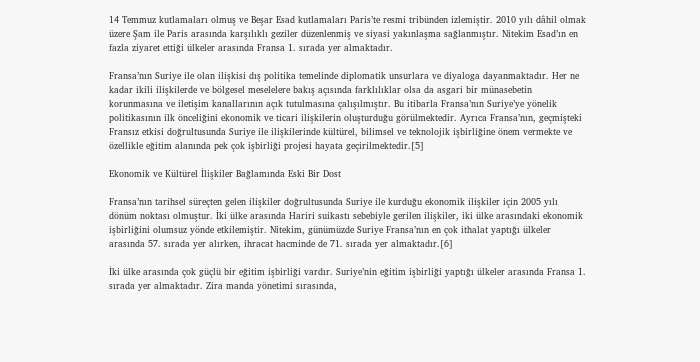14 Temmuz kutlamaları olmuş ve Beşar Esad kutlamaları Paris’te resmi tribünden izlemiştir. 2010 yılı dâhil olmak üzere Şam ile Paris arasında karşılıklı geziler düzenlenmiş ve siyasi yakınlaşma sağlanmıştır. Nitekim Esad’ın en fazla ziyaret ettiği ülkeler arasında Fransa 1. sırada yer almaktadır.

Fransa’nın Suriye ile olan ilişkisi dış politika temelinde diplomatik unsurlara ve diyaloga dayanmaktadır. Her ne kadar ikili ilişkilerde ve bölgesel meselelere bakış açısında farklılıklar olsa da asgari bir münasebetin korunmasına ve iletişim kanallarının açık tutulmasına çalışılmıştır. Bu itibarla Fransa’nın Suriye’ye yönelik politikasının ilk önceliğini ekonomik ve ticari ilişkilerin oluşturduğu görülmektedir. Ayrıca Fransa’nın, geçmişteki Fransız etkisi doğrultusunda Suriye ile ilişkilerinde kültürel, bilimsel ve teknolojik işbirliğine önem vermekte ve özellikle eğitim alanında pek çok işbirliği projesi hayata geçirilmektedir.[5]

Ekonomik ve Kültürel İlişkiler Bağlamında Eski Bir Dost

Fransa’nın tarihsel süreçten gelen ilişkiler doğrultusunda Suriye ile kurduğu ekonomik ilişkiler için 2005 yılı dönüm noktası olmuştur. İki ülke arasında Hariri suikastı sebebiyle gerilen ilişkiler, iki ülke arasındaki ekonomik işbirliğini olumsuz yönde etkilemiştir. Nitekim, günümüzde Suriye Fransa’nın en çok ithalat yaptığı ülkeler arasında 57. sırada yer alırken, ihracat hacminde de 71. sırada yer almaktadır.[6]

İki ülke arasında çok güçlü bir eğitim işbirliği vardır. Suriye’nin eğitim işbirliği yaptığı ülkeler arasında Fransa 1. sırada yer almaktadır. Zira manda yönetimi sırasında,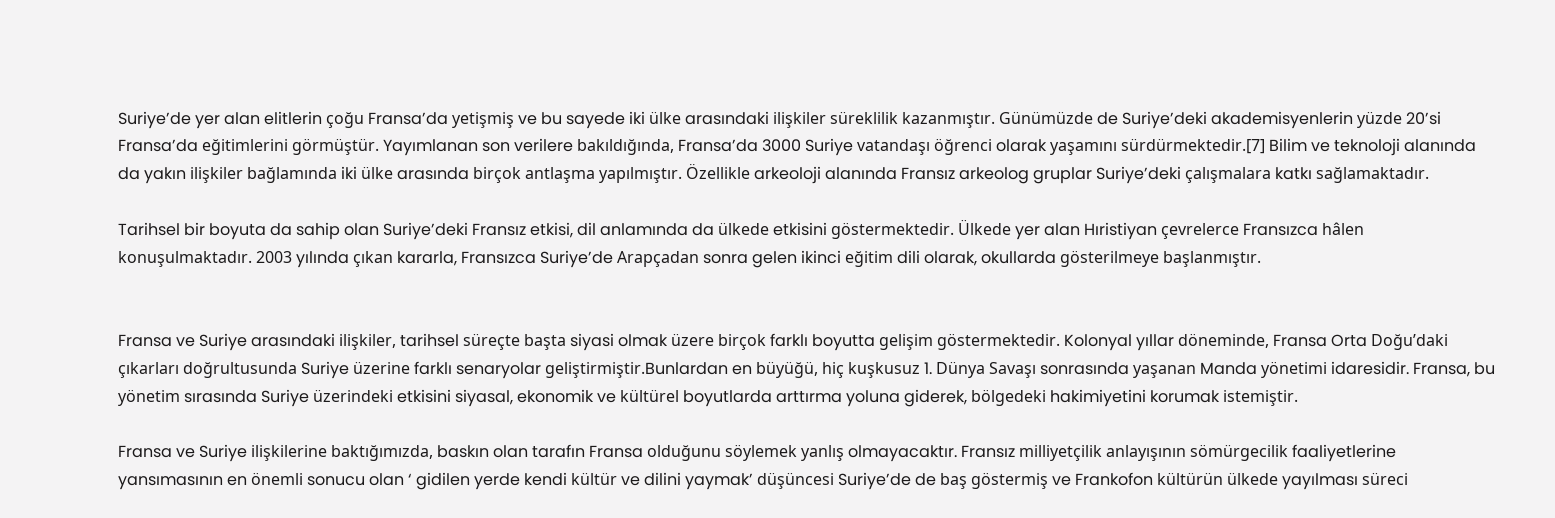Suriye’de yer alan elitlerin çoğu Fransa’da yetişmiş ve bu sayede iki ülke arasındaki ilişkiler süreklilik kazanmıştır. Günümüzde de Suriye’deki akademisyenlerin yüzde 20’si Fransa’da eğitimlerini görmüştür. Yayımlanan son verilere bakıldığında, Fransa’da 3000 Suriye vatandaşı öğrenci olarak yaşamını sürdürmektedir.[7] Bilim ve teknoloji alanında da yakın ilişkiler bağlamında iki ülke arasında birçok antlaşma yapılmıştır. Özellikle arkeoloji alanında Fransız arkeolog gruplar Suriye’deki çalışmalara katkı sağlamaktadır.

Tarihsel bir boyuta da sahip olan Suriye’deki Fransız etkisi, dil anlamında da ülkede etkisini göstermektedir. Ülkede yer alan Hıristiyan çevrelerce Fransızca hâlen konuşulmaktadır. 2003 yılında çıkan kararla, Fransızca Suriye’de Arapçadan sonra gelen ikinci eğitim dili olarak, okullarda gösterilmeye başlanmıştır.


Fransa ve Suriye arasındaki ilişkiler, tarihsel süreçte başta siyasi olmak üzere birçok farklı boyutta gelişim göstermektedir. Kolonyal yıllar döneminde, Fransa Orta Doğu’daki çıkarları doğrultusunda Suriye üzerine farklı senaryolar geliştirmiştir.Bunlardan en büyüğü, hiç kuşkusuz 1. Dünya Savaşı sonrasında yaşanan Manda yönetimi idaresidir. Fransa, bu yönetim sırasında Suriye üzerindeki etkisini siyasal, ekonomik ve kültürel boyutlarda arttırma yoluna giderek, bölgedeki hakimiyetini korumak istemiştir.

Fransa ve Suriye ilişkilerine baktığımızda, baskın olan tarafın Fransa olduğunu söylemek yanlış olmayacaktır. Fransız milliyetçilik anlayışının sömürgecilik faaliyetlerine yansımasının en önemli sonucu olan ‘ gidilen yerde kendi kültür ve dilini yaymak’ düşüncesi Suriye’de de baş göstermiş ve Frankofon kültürün ülkede yayılması süreci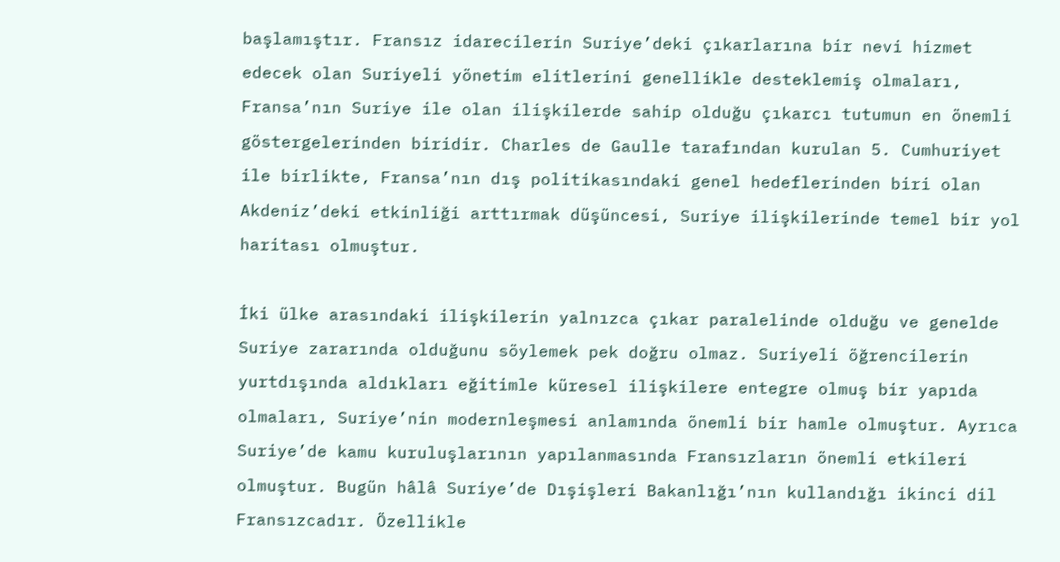başlamıştır. Fransız idarecilerin Suriye’deki çıkarlarına bir nevi hizmet edecek olan Suriyeli yönetim elitlerini genellikle desteklemiş olmaları, Fransa’nın Suriye ile olan ilişkilerde sahip olduğu çıkarcı tutumun en önemli göstergelerinden biridir. Charles de Gaulle tarafından kurulan 5. Cumhuriyet ile birlikte, Fransa’nın dış politikasındaki genel hedeflerinden biri olan Akdeniz’deki etkinliği arttırmak düşüncesi, Suriye ilişkilerinde temel bir yol haritası olmuştur.

İki ülke arasındaki ilişkilerin yalnızca çıkar paralelinde olduğu ve genelde Suriye zararında olduğunu söylemek pek doğru olmaz. Suriyeli öğrencilerin yurtdışında aldıkları eğitimle küresel ilişkilere entegre olmuş bir yapıda olmaları, Suriye’nin modernleşmesi anlamında önemli bir hamle olmuştur. Ayrıca Suriye’de kamu kuruluşlarının yapılanmasında Fransızların önemli etkileri olmuştur. Bugün hâlâ Suriye’de Dışişleri Bakanlığı’nın kullandığı ikinci dil Fransızcadır. Özellikle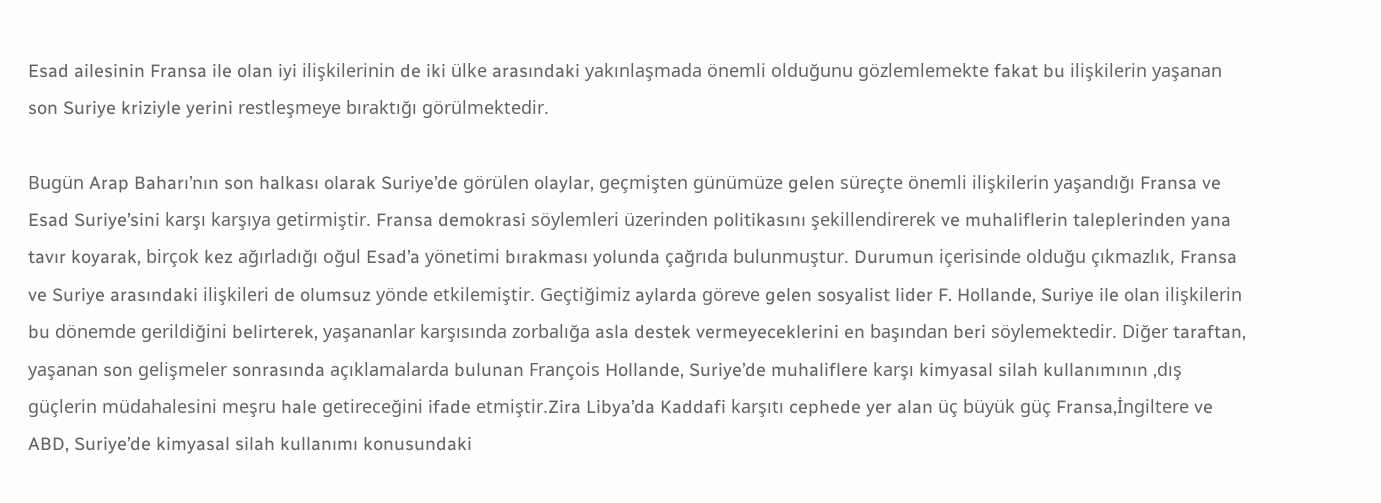Esad ailesinin Fransa ile olan iyi ilişkilerinin de iki ülke arasındaki yakınlaşmada önemli olduğunu gözlemlemekte fakat bu ilişkilerin yaşanan son Suriye kriziyle yerini restleşmeye bıraktığı görülmektedir.

Bugün Arap Baharı’nın son halkası olarak Suriye’de görülen olaylar, geçmişten günümüze gelen süreçte önemli ilişkilerin yaşandığı Fransa ve Esad Suriye’sini karşı karşıya getirmiştir. Fransa demokrasi söylemleri üzerinden politikasını şekillendirerek ve muhaliflerin taleplerinden yana tavır koyarak, birçok kez ağırladığı oğul Esad’a yönetimi bırakması yolunda çağrıda bulunmuştur. Durumun içerisinde olduğu çıkmazlık, Fransa ve Suriye arasındaki ilişkileri de olumsuz yönde etkilemiştir. Geçtiğimiz aylarda göreve gelen sosyalist lider F. Hollande, Suriye ile olan ilişkilerin bu dönemde gerildiğini belirterek, yaşananlar karşısında zorbalığa asla destek vermeyeceklerini en başından beri söylemektedir. Diğer taraftan, yaşanan son gelişmeler sonrasında açıklamalarda bulunan François Hollande, Suriye’de muhaliflere karşı kimyasal silah kullanımının ,dış güçlerin müdahalesini meşru hale getireceğini ifade etmiştir.Zira Libya’da Kaddafi karşıtı cephede yer alan üç büyük güç Fransa,İngiltere ve ABD, Suriye’de kimyasal silah kullanımı konusundaki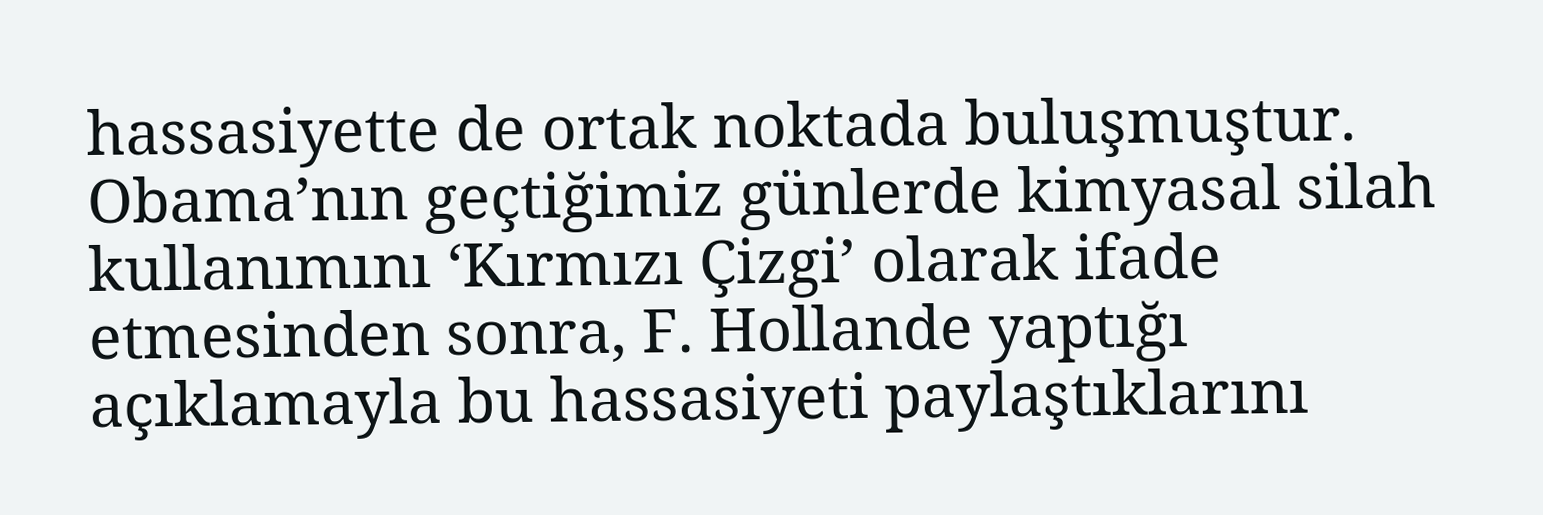hassasiyette de ortak noktada buluşmuştur. Obama’nın geçtiğimiz günlerde kimyasal silah kullanımını ‘Kırmızı Çizgi’ olarak ifade etmesinden sonra, F. Hollande yaptığı açıklamayla bu hassasiyeti paylaştıklarını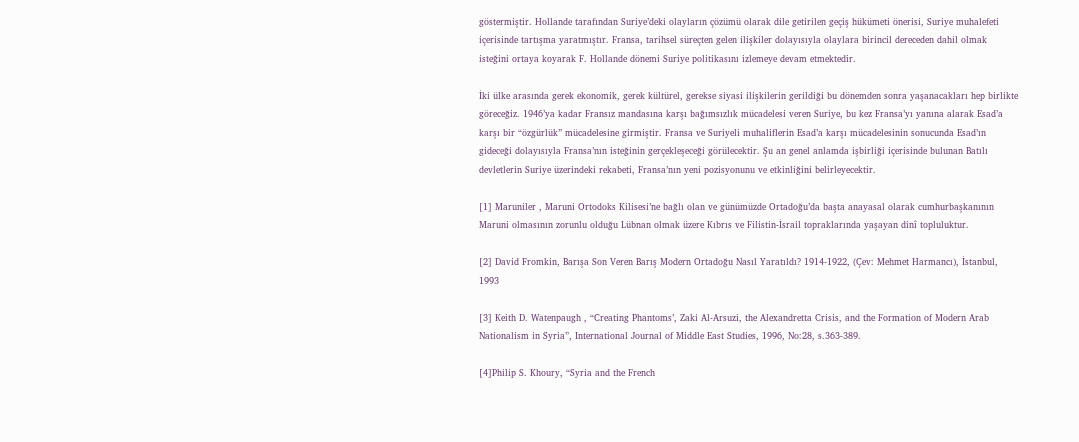göstermiştir. Hollande tarafından Suriye’deki olayların çözümü olarak dile getirilen geçiş hükümeti önerisi, Suriye muhalefeti içerisinde tartışma yaratmıştır. Fransa, tarihsel süreçten gelen ilişkiler dolayısıyla olaylara birincil dereceden dahil olmak isteğini ortaya koyarak F. Hollande dönemi Suriye politikasını izlemeye devam etmektedir.

İki ülke arasında gerek ekonomik, gerek kültürel, gerekse siyasi ilişkilerin gerildiği bu dönemden sonra yaşanacakları hep birlikte göreceğiz. 1946’ya kadar Fransız mandasına karşı bağımsızlık mücadelesi veren Suriye, bu kez Fransa’yı yanına alarak Esad’a karşı bir “özgürlük” mücadelesine girmiştir. Fransa ve Suriyeli muhaliflerin Esad’a karşı mücadelesinin sonucunda Esad’ın gideceği dolayısıyla Fransa’nın isteğinin gerçekleşeceği görülecektir. Şu an genel anlamda işbirliği içerisinde bulunan Batılı devletlerin Suriye üzerindeki rekabeti, Fransa’nın yeni pozisyonunu ve etkinliğini belirleyecektir.

[1] Maruniler , Maruni Ortodoks Kilisesi’ne bağlı olan ve günümüzde Ortadoğu’da başta anayasal olarak cumhurbaşkanının Maruni olmasının zorunlu olduğu Lübnan olmak üzere Kıbrıs ve Filistin-İsrail topraklarında yaşayan dinî topluluktur.

[2] David Fromkin, Barışa Son Veren Barış Modern Ortadoğu Nasıl Yaratıldı? 1914-1922, (Çev: Mehmet Harmancı), İstanbul, 1993

[3] Keith D. Watenpaugh , “Creating Phantoms’, Zaki Al-Arsuzi, the Alexandretta Crisis, and the Formation of Modern Arab Nationalism in Syria”, International Journal of Middle East Studies, 1996, No:28, s.363-389.

[4]Philip S. Khoury, “Syria and the French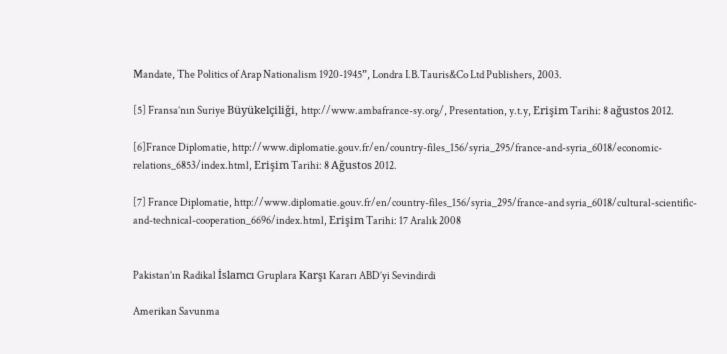Mandate, The Politics of Arap Nationalism 1920-1945”, Londra I.B.Tauris&Co Ltd Publishers, 2003.

[5] Fransa’nın Suriye Büyükelçiliği, http://www.ambafrance-sy.org/, Presentation, y.t.y, Erişim Tarihi: 8 ağustos 2012.

[6]France Diplomatie, http://www.diplomatie.gouv.fr/en/country-files_156/syria_295/france-and-syria_6018/economic-relations_6853/index.html, Erişim Tarihi: 8 Ağustos 2012.

[7] France Diplomatie, http://www.diplomatie.gouv.fr/en/country-files_156/syria_295/france-and syria_6018/cultural-scientific-and-technical-cooperation_6696/index.html, Erişim Tarihi: 17 Aralık 2008


Pakistan’ın Radikal İslamcı Gruplara Karşı Kararı ABD’yi Sevindirdi

Amerikan Savunma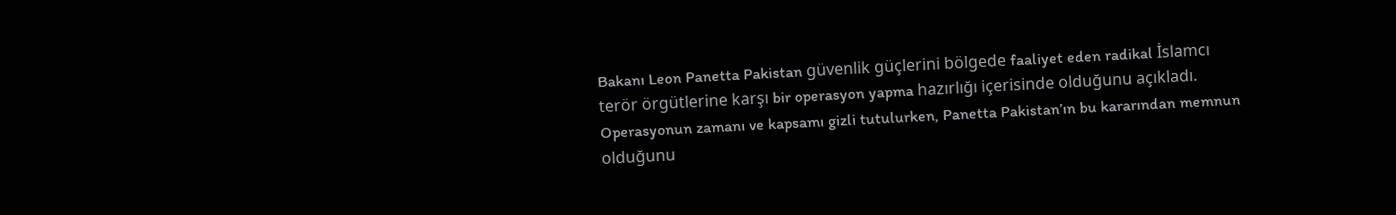Bakanı Leon Panetta Pakistan güvenlik güçlerini bölgede faaliyet eden radikal İslamcı terör örgütlerine karşı bir operasyon yapma hazırlığı içerisinde olduğunu açıkladı. Operasyonun zamanı ve kapsamı gizli tutulurken, Panetta Pakistan’ın bu kararından memnun olduğunu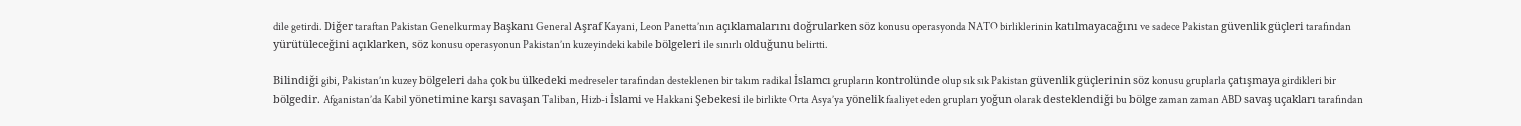dile getirdi. Diğer taraftan Pakistan Genelkurmay Başkanı General Aşraf Kayani, Leon Panetta’nın açıklamalarını doğrularken söz konusu operasyonda NATO birliklerinin katılmayacağını ve sadece Pakistan güvenlik güçleri tarafından yürütüleceğini açıklarken, söz konusu operasyonun Pakistan’ın kuzeyindeki kabile bölgeleri ile sınırlı olduğunu belirtti.

Bilindiği gibi, Pakistan’ın kuzey bölgeleri daha çok bu ülkedeki medreseler tarafından desteklenen bir takım radikal İslamcı grupların kontrolünde olup sık sık Pakistan güvenlik güçlerinin söz konusu gruplarla çatışmaya girdikleri bir bölgedir. Afganistan’da Kabil yönetimine karşı savaşan Taliban, Hizb-i İslami ve Hakkani Şebekesi ile birlikte Orta Asya’ya yönelik faaliyet eden grupları yoğun olarak desteklendiği bu bölge zaman zaman ABD savaş uçakları tarafından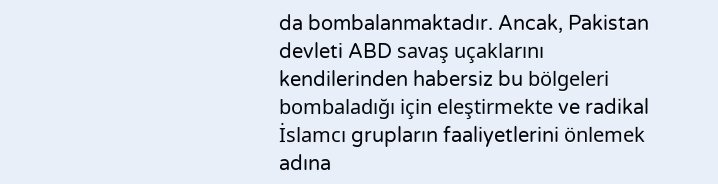da bombalanmaktadır. Ancak, Pakistan devleti ABD savaş uçaklarını kendilerinden habersiz bu bölgeleri bombaladığı için eleştirmekte ve radikal İslamcı grupların faaliyetlerini önlemek adına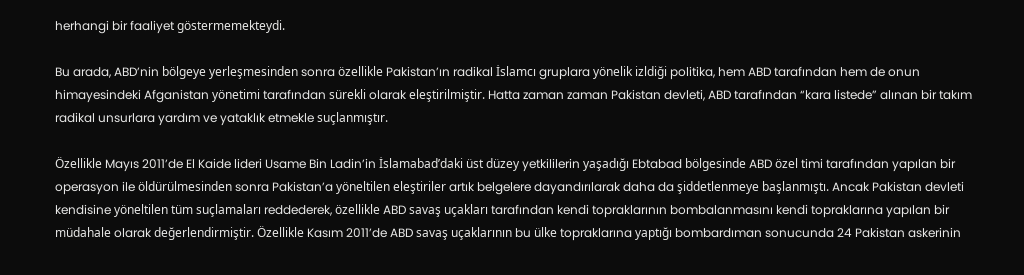herhangi bir faaliyet göstermemekteydi.

Bu arada, ABD’nin bölgeye yerleşmesinden sonra özellikle Pakistan’ın radikal İslamcı gruplara yönelik izldiği politika, hem ABD tarafından hem de onun himayesindeki Afganistan yönetimi tarafından sürekli olarak eleştirilmiştir. Hatta zaman zaman Pakistan devleti, ABD tarafından “kara listede” alınan bir takım radikal unsurlara yardım ve yataklık etmekle suçlanmıştır.

Özellikle Mayıs 2011’de El Kaide lideri Usame Bin Ladin’in İslamabad’daki üst düzey yetkililerin yaşadığı Ebtabad bölgesinde ABD özel timi tarafından yapılan bir operasyon ile öldürülmesinden sonra Pakistan’a yöneltilen eleştiriler artık belgelere dayandırılarak daha da şiddetlenmeye başlanmıştı. Ancak Pakistan devleti kendisine yöneltilen tüm suçlamaları reddederek, özellikle ABD savaş uçakları tarafından kendi topraklarının bombalanmasını kendi topraklarına yapılan bir müdahale olarak değerlendirmiştir. Özellikle Kasım 2011’de ABD savaş uçaklarının bu ülke topraklarına yaptığı bombardıman sonucunda 24 Pakistan askerinin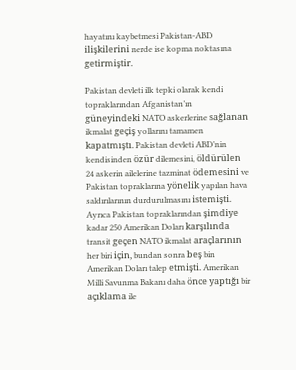hayatını kaybetmesi Pakistan-ABD ilişkilerini nerde ise kopma noktasına getirmiştir.

Pakistan devleti ilk tepki olarak kendi topraklarından Afganistan’ın güneyindeki NATO askerlerine sağlanan ikmalat geçiş yollarını tamamen kapatmıştı. Pakistan devleti ABD’nin kendisinden özür dilemesini, öldürülen 24 askerin ailelerine tazminat ödemesini ve Pakistan topraklarına yönelik yapılan hava saldırılarının durdurulmasını istemişti. Ayrıca Pakistan topraklarından şimdiye kadar 250 Amerikan Doları karşılında transit geçen NATO ikmalat araçlarının her biri için, bundan sonra beş bin Amerikan Doları talep etmişti. Amerikan Milli Savunma Bakanı daha önce yaptığı bir açıklama ile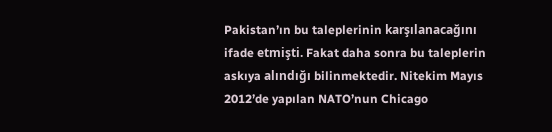Pakistan’ın bu taleplerinin karşılanacağını ifade etmişti. Fakat daha sonra bu taleplerin askıya alındığı bilinmektedir. Nitekim Mayıs 2012’de yapılan NATO’nun Chicago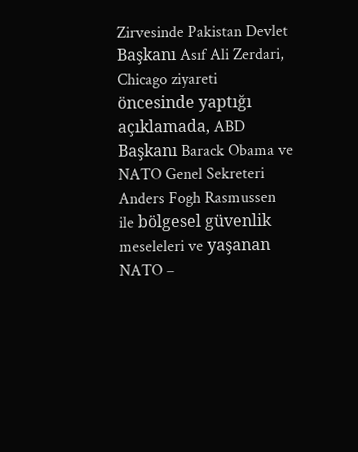Zirvesinde Pakistan Devlet Başkanı Asıf Ali Zerdari, Chicago ziyareti öncesinde yaptığı açıklamada, ABD Başkanı Barack Obama ve NATO Genel Sekreteri Anders Fogh Rasmussen ile bölgesel güvenlik meseleleri ve yaşanan NATO –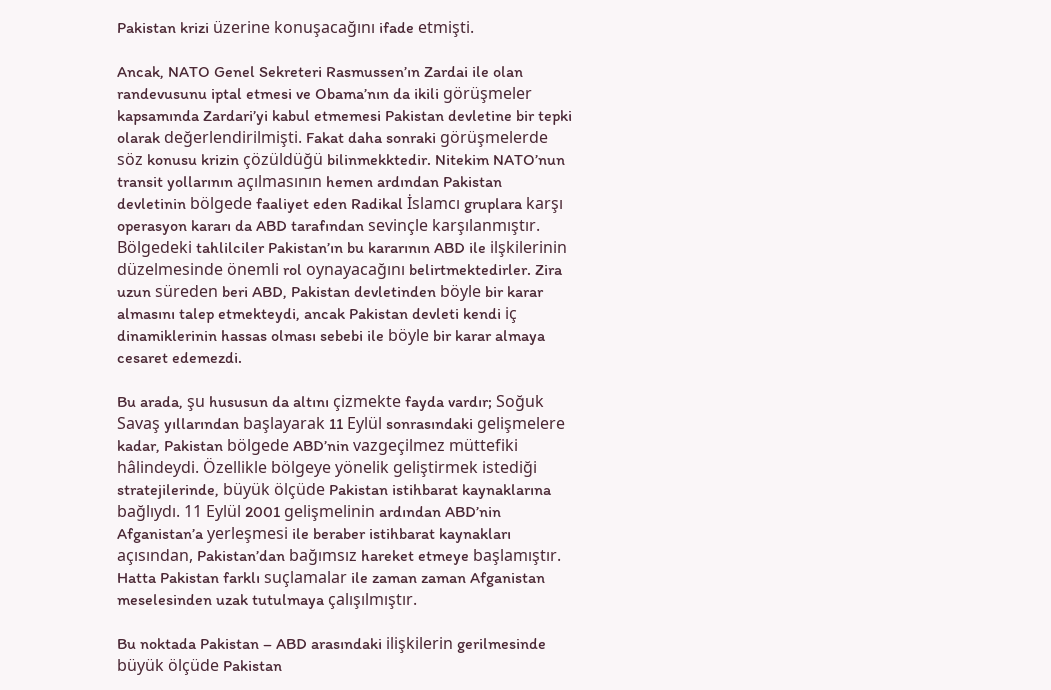Pakistan krizi üzerine konuşacağını ifade etmişti.

Ancak, NATO Genel Sekreteri Rasmussen’ın Zardai ile olan randevusunu iptal etmesi ve Obama’nın da ikili görüşmeler kapsamında Zardari’yi kabul etmemesi Pakistan devletine bir tepki olarak değerlendirilmişti. Fakat daha sonraki görüşmelerde söz konusu krizin çözüldüğü bilinmekktedir. Nitekim NATO’nun transit yollarının açılmasının hemen ardından Pakistan devletinin bölgede faaliyet eden Radikal İslamcı gruplara karşı operasyon kararı da ABD tarafından sevinçle karşılanmıştır. Bölgedeki tahlilciler Pakistan’ın bu kararının ABD ile ilşkilerinin düzelmesinde önemli rol oynayacağını belirtmektedirler. Zira uzun süreden beri ABD, Pakistan devletinden böyle bir karar almasını talep etmekteydi, ancak Pakistan devleti kendi iç dinamiklerinin hassas olması sebebi ile böyle bir karar almaya cesaret edemezdi.

Bu arada, şu hususun da altını çizmekte fayda vardır; Soğuk Savaş yıllarından başlayarak 11 Eylül sonrasındaki gelişmelere kadar, Pakistan bölgede ABD’nin vazgeçilmez müttefiki hâlindeydi. Özellikle bölgeye yönelik geliştirmek istediği stratejilerinde, büyük ölçüde Pakistan istihbarat kaynaklarına bağlıydı. 11 Eylül 2001 gelişmelinin ardından ABD’nin Afganistan’a yerleşmesi ile beraber istihbarat kaynakları açısından, Pakistan’dan bağımsız hareket etmeye başlamıştır. Hatta Pakistan farklı suçlamalar ile zaman zaman Afganistan meselesinden uzak tutulmaya çalışılmıştır.

Bu noktada Pakistan – ABD arasındaki ilişkilerin gerilmesinde büyük ölçüde Pakistan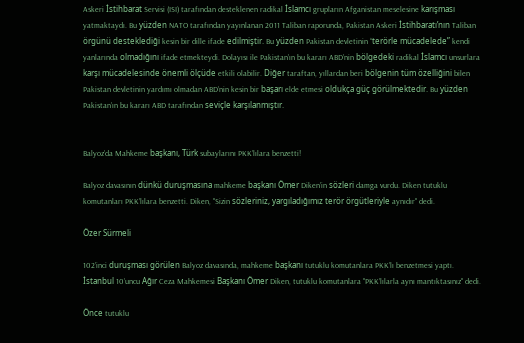Askeri İstihbarat Servisi (ISI) tarafından desteklenen radikal İslamcı grupların Afganistan meselesine karışması yatmaktaydı. Bu yüzden NATO tarafından yayınlanan 2011 Taliban raporunda, Pakistan Askeri İstihbaratı’nın Taliban örgünü desteklediği kesin bir dille ifade edilmiştir. Bu yüzden Pakistan devletinin “terörle mücadelede” kendi yanlarında olmadığını ifade etmekteydi. Dolayısı ile Pakistan’ın bu kararı ABD’nin bölgedeki radikal İslamcı unsurlara karşı mücadelesinde önemli ölçüde etkili olabilir. Diğer taraftan, yıllardan beri bölgenin tüm özelliğini bilen Pakistan devletinin yardımı olmadan ABD’nin kesin bir başarı elde etmesi oldukça güç görülmektedir. Bu yüzden Pakistan’ın bu kararı ABD tarafından seviçle karşılanmıştır.


Balyoz’da Mahkeme başkanı, Türk subaylarını PKK’lılara benzetti!

Balyoz davasının dünkü duruşmasına mahkeme başkanı Ömer Diken’in sözleri damga vurdu. Diken tutuklu komutanları PKK’lılara benzetti. Diken, "Sizin sözleriniz, yargıladığımız terör örgütleriyle aynıdır" dedi.

Özer Sürmeli

102’inci duruşması görülen Balyoz davasında, mahkeme başkanı tutuklu komutanlara PKK’lı benzetmesi yaptı. İstanbul 10’uncu Ağır Ceza Mahkemesi Başkanı Ömer Diken, tutuklu komutanlara "PKK’lılarla aynı mantıktasınız" dedi.

Önce tutuklu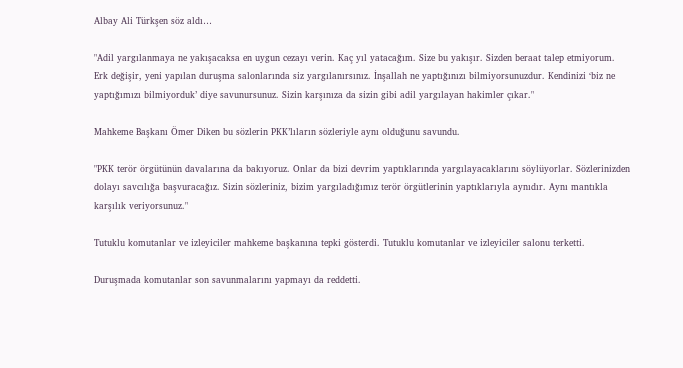Albay Ali Türkşen söz aldı…

"Adil yargılanmaya ne yakışacaksa en uygun cezayı verin. Kaç yıl yatacağım. Size bu yakışır. Sizden beraat talep etmiyorum. Erk değişir, yeni yapılan duruşma salonlarında siz yargılanırsınız. İnşallah ne yaptığınızı bilmiyorsunuzdur. Kendinizi ‘biz ne yaptığımızı bilmiyorduk’ diye savunursunuz. Sizin karşınıza da sizin gibi adil yargılayan hakimler çıkar."

Mahkeme Başkanı Ömer Diken bu sözlerin PKK’lıların sözleriyle aynı olduğunu savundu.

"PKK terör örgütünün davalarına da bakıyoruz. Onlar da bizi devrim yaptıklarında yargılayacaklarını söylüyorlar. Sözlerinizden dolayı savcılığa başvuracağız. Sizin sözleriniz, bizim yargıladığımız terör örgütlerinin yaptıklarıyla aynıdır. Aynı mantıkla karşılık veriyorsunuz."

Tutuklu komutanlar ve izleyiciler mahkeme başkanına tepki gösterdi. Tutuklu komutanlar ve izleyiciler salonu terketti.

Duruşmada komutanlar son savunmalarını yapmayı da reddetti.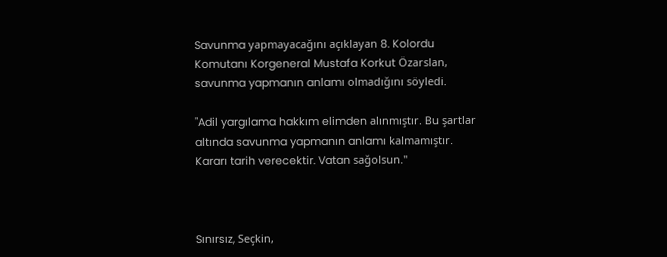Savunma yapmayacağını açıklayan 8. Kolordu Komutanı Korgeneral Mustafa Korkut Özarslan, savunma yapmanın anlamı olmadığını söyledi.

"Adil yargılama hakkım elimden alınmıştır. Bu şartlar altında savunma yapmanın anlamı kalmamıştır. Kararı tarih verecektir. Vatan sağolsun."



Sınırsız, Seçkin,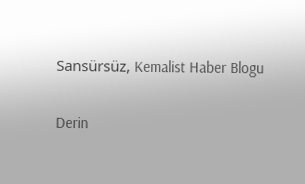Sansürsüz, Kemalist Haber Blogu

Derin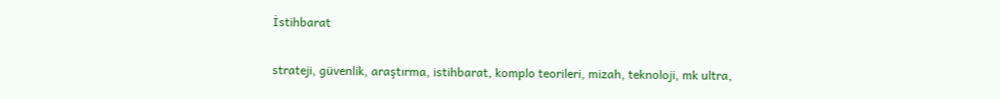İstihbarat

strateji, güvenlik, araştırma, istihbarat, komplo teorileri, mizah, teknoloji, mk ultra,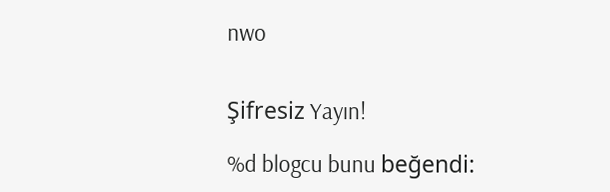nwo


Şifresiz Yayın!

%d blogcu bunu beğendi: